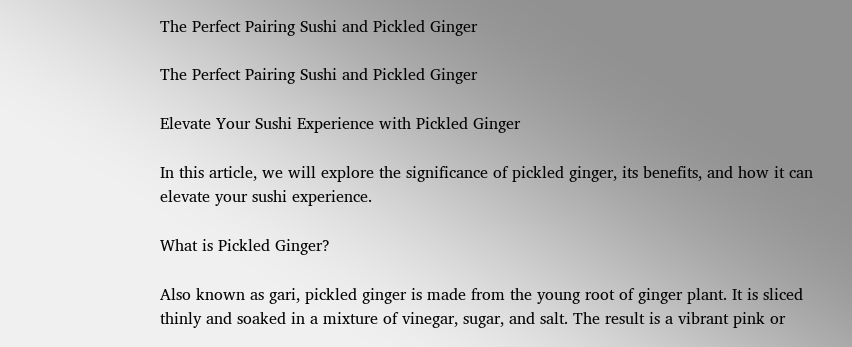The Perfect Pairing Sushi and Pickled Ginger

The Perfect Pairing Sushi and Pickled Ginger

Elevate Your Sushi Experience with Pickled Ginger

In this article, we will explore the significance of pickled ginger, its benefits, and how it can elevate your sushi experience.

What is Pickled Ginger?

Also known as gari, pickled ginger is made from the young root of ginger plant. It is sliced thinly and soaked in a mixture of vinegar, sugar, and salt. The result is a vibrant pink or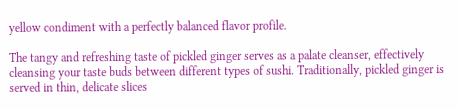yellow condiment with a perfectly balanced flavor profile.

The tangy and refreshing taste of pickled ginger serves as a palate cleanser, effectively cleansing your taste buds between different types of sushi. Traditionally, pickled ginger is served in thin, delicate slices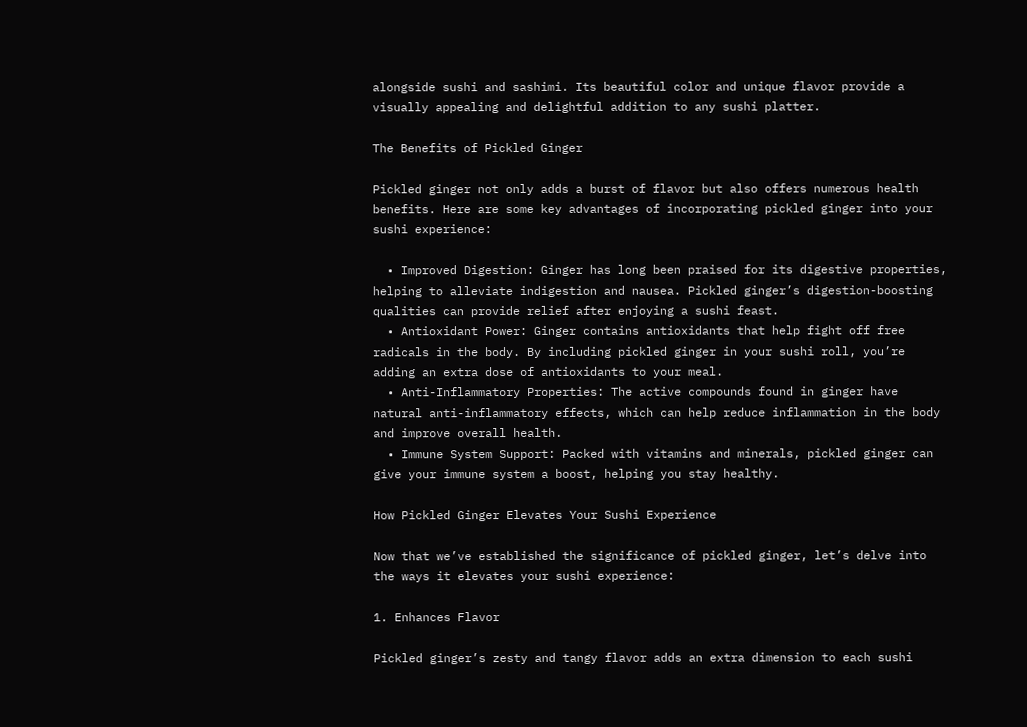alongside sushi and sashimi. Its beautiful color and unique flavor provide a visually appealing and delightful addition to any sushi platter.

The Benefits of Pickled Ginger

Pickled ginger not only adds a burst of flavor but also offers numerous health benefits. Here are some key advantages of incorporating pickled ginger into your sushi experience:

  • Improved Digestion: Ginger has long been praised for its digestive properties, helping to alleviate indigestion and nausea. Pickled ginger’s digestion-boosting qualities can provide relief after enjoying a sushi feast.
  • Antioxidant Power: Ginger contains antioxidants that help fight off free radicals in the body. By including pickled ginger in your sushi roll, you’re adding an extra dose of antioxidants to your meal.
  • Anti-Inflammatory Properties: The active compounds found in ginger have natural anti-inflammatory effects, which can help reduce inflammation in the body and improve overall health.
  • Immune System Support: Packed with vitamins and minerals, pickled ginger can give your immune system a boost, helping you stay healthy.

How Pickled Ginger Elevates Your Sushi Experience

Now that we’ve established the significance of pickled ginger, let’s delve into the ways it elevates your sushi experience:

1. Enhances Flavor

Pickled ginger’s zesty and tangy flavor adds an extra dimension to each sushi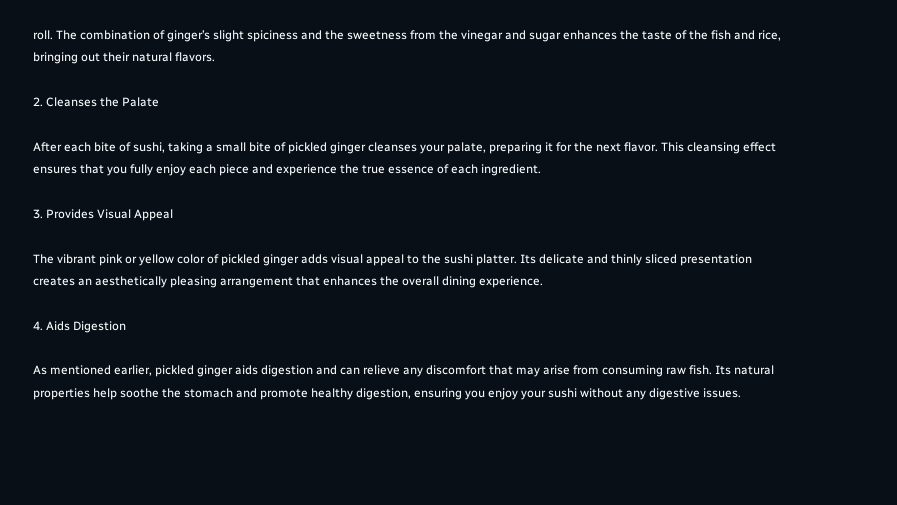roll. The combination of ginger’s slight spiciness and the sweetness from the vinegar and sugar enhances the taste of the fish and rice, bringing out their natural flavors.

2. Cleanses the Palate

After each bite of sushi, taking a small bite of pickled ginger cleanses your palate, preparing it for the next flavor. This cleansing effect ensures that you fully enjoy each piece and experience the true essence of each ingredient.

3. Provides Visual Appeal

The vibrant pink or yellow color of pickled ginger adds visual appeal to the sushi platter. Its delicate and thinly sliced presentation creates an aesthetically pleasing arrangement that enhances the overall dining experience.

4. Aids Digestion

As mentioned earlier, pickled ginger aids digestion and can relieve any discomfort that may arise from consuming raw fish. Its natural properties help soothe the stomach and promote healthy digestion, ensuring you enjoy your sushi without any digestive issues.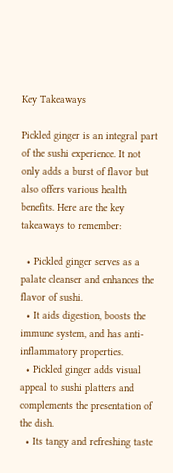Key Takeaways

Pickled ginger is an integral part of the sushi experience. It not only adds a burst of flavor but also offers various health benefits. Here are the key takeaways to remember:

  • Pickled ginger serves as a palate cleanser and enhances the flavor of sushi.
  • It aids digestion, boosts the immune system, and has anti-inflammatory properties.
  • Pickled ginger adds visual appeal to sushi platters and complements the presentation of the dish.
  • Its tangy and refreshing taste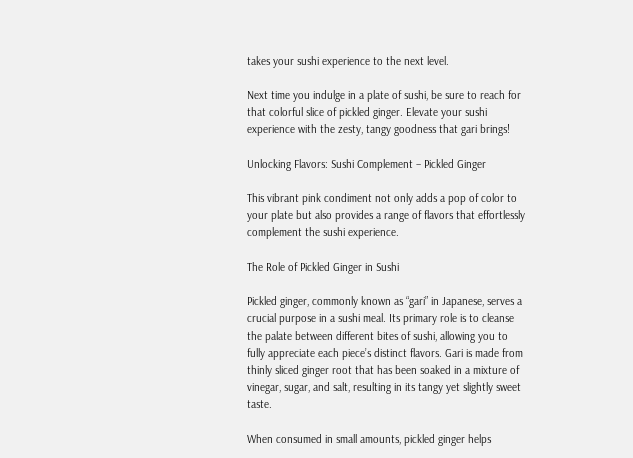takes your sushi experience to the next level.

Next time you indulge in a plate of sushi, be sure to reach for that colorful slice of pickled ginger. Elevate your sushi experience with the zesty, tangy goodness that gari brings!

Unlocking Flavors: Sushi Complement – Pickled Ginger

This vibrant pink condiment not only adds a pop of color to your plate but also provides a range of flavors that effortlessly complement the sushi experience.

The Role of Pickled Ginger in Sushi

Pickled ginger, commonly known as “gari” in Japanese, serves a crucial purpose in a sushi meal. Its primary role is to cleanse the palate between different bites of sushi, allowing you to fully appreciate each piece’s distinct flavors. Gari is made from thinly sliced ginger root that has been soaked in a mixture of vinegar, sugar, and salt, resulting in its tangy yet slightly sweet taste.

When consumed in small amounts, pickled ginger helps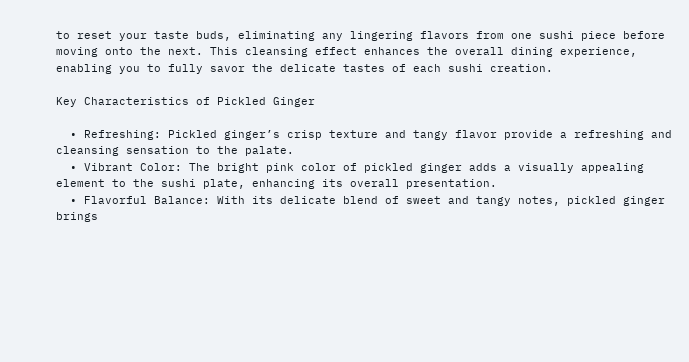to reset your taste buds, eliminating any lingering flavors from one sushi piece before moving onto the next. This cleansing effect enhances the overall dining experience, enabling you to fully savor the delicate tastes of each sushi creation.

Key Characteristics of Pickled Ginger

  • Refreshing: Pickled ginger’s crisp texture and tangy flavor provide a refreshing and cleansing sensation to the palate.
  • Vibrant Color: The bright pink color of pickled ginger adds a visually appealing element to the sushi plate, enhancing its overall presentation.
  • Flavorful Balance: With its delicate blend of sweet and tangy notes, pickled ginger brings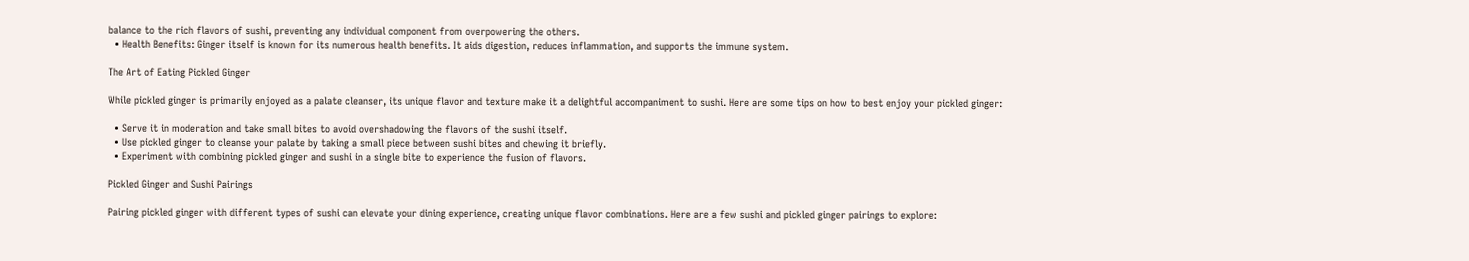balance to the rich flavors of sushi, preventing any individual component from overpowering the others.
  • Health Benefits: Ginger itself is known for its numerous health benefits. It aids digestion, reduces inflammation, and supports the immune system.

The Art of Eating Pickled Ginger

While pickled ginger is primarily enjoyed as a palate cleanser, its unique flavor and texture make it a delightful accompaniment to sushi. Here are some tips on how to best enjoy your pickled ginger:

  • Serve it in moderation and take small bites to avoid overshadowing the flavors of the sushi itself.
  • Use pickled ginger to cleanse your palate by taking a small piece between sushi bites and chewing it briefly.
  • Experiment with combining pickled ginger and sushi in a single bite to experience the fusion of flavors.

Pickled Ginger and Sushi Pairings

Pairing pickled ginger with different types of sushi can elevate your dining experience, creating unique flavor combinations. Here are a few sushi and pickled ginger pairings to explore: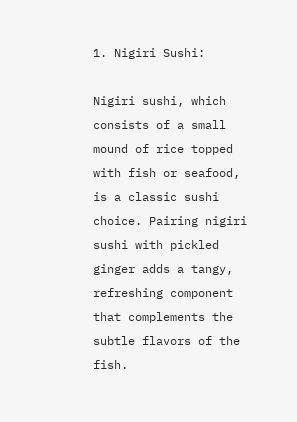1. Nigiri Sushi:

Nigiri sushi, which consists of a small mound of rice topped with fish or seafood, is a classic sushi choice. Pairing nigiri sushi with pickled ginger adds a tangy, refreshing component that complements the subtle flavors of the fish.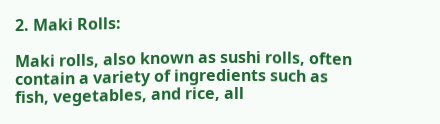2. Maki Rolls:

Maki rolls, also known as sushi rolls, often contain a variety of ingredients such as fish, vegetables, and rice, all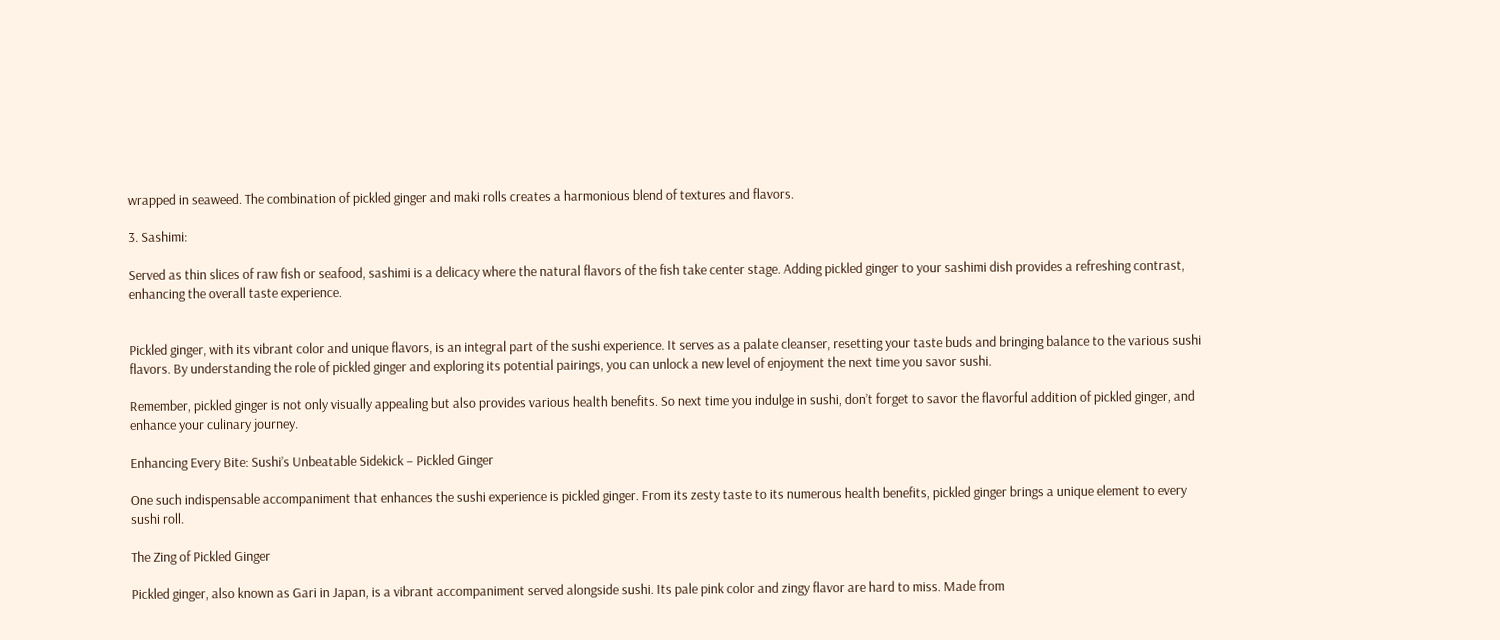wrapped in seaweed. The combination of pickled ginger and maki rolls creates a harmonious blend of textures and flavors.

3. Sashimi:

Served as thin slices of raw fish or seafood, sashimi is a delicacy where the natural flavors of the fish take center stage. Adding pickled ginger to your sashimi dish provides a refreshing contrast, enhancing the overall taste experience.


Pickled ginger, with its vibrant color and unique flavors, is an integral part of the sushi experience. It serves as a palate cleanser, resetting your taste buds and bringing balance to the various sushi flavors. By understanding the role of pickled ginger and exploring its potential pairings, you can unlock a new level of enjoyment the next time you savor sushi.

Remember, pickled ginger is not only visually appealing but also provides various health benefits. So next time you indulge in sushi, don’t forget to savor the flavorful addition of pickled ginger, and enhance your culinary journey.

Enhancing Every Bite: Sushi’s Unbeatable Sidekick – Pickled Ginger

One such indispensable accompaniment that enhances the sushi experience is pickled ginger. From its zesty taste to its numerous health benefits, pickled ginger brings a unique element to every sushi roll.

The Zing of Pickled Ginger

Pickled ginger, also known as Gari in Japan, is a vibrant accompaniment served alongside sushi. Its pale pink color and zingy flavor are hard to miss. Made from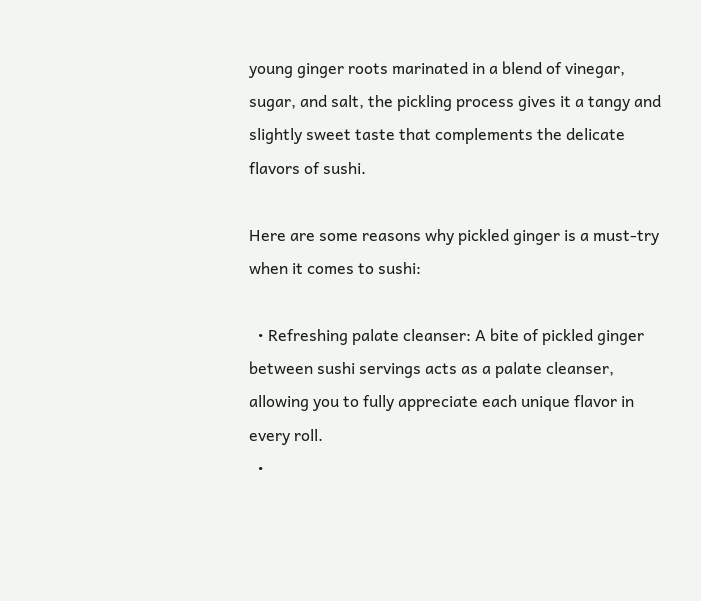young ginger roots marinated in a blend of vinegar, sugar, and salt, the pickling process gives it a tangy and slightly sweet taste that complements the delicate flavors of sushi.

Here are some reasons why pickled ginger is a must-try when it comes to sushi:

  • Refreshing palate cleanser: A bite of pickled ginger between sushi servings acts as a palate cleanser, allowing you to fully appreciate each unique flavor in every roll.
  •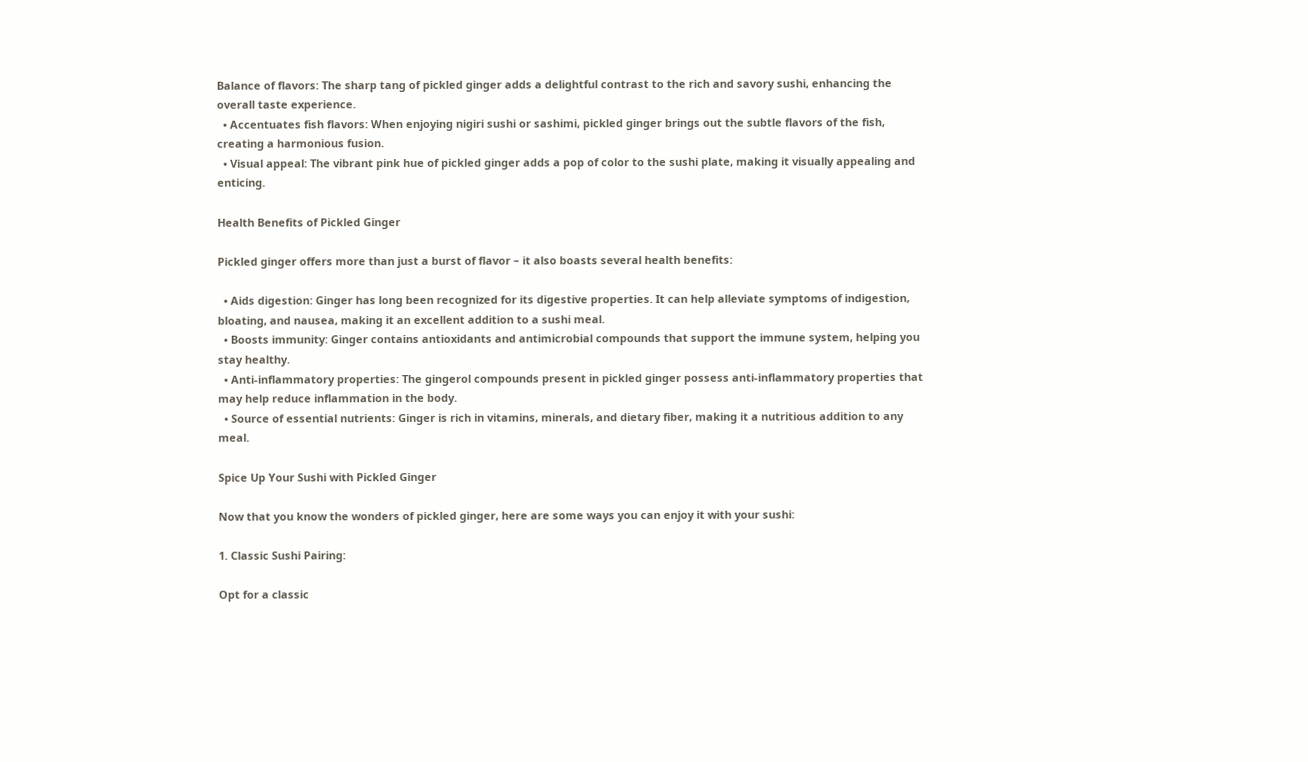Balance of flavors: The sharp tang of pickled ginger adds a delightful contrast to the rich and savory sushi, enhancing the overall taste experience.
  • Accentuates fish flavors: When enjoying nigiri sushi or sashimi, pickled ginger brings out the subtle flavors of the fish, creating a harmonious fusion.
  • Visual appeal: The vibrant pink hue of pickled ginger adds a pop of color to the sushi plate, making it visually appealing and enticing.

Health Benefits of Pickled Ginger

Pickled ginger offers more than just a burst of flavor – it also boasts several health benefits:

  • Aids digestion: Ginger has long been recognized for its digestive properties. It can help alleviate symptoms of indigestion, bloating, and nausea, making it an excellent addition to a sushi meal.
  • Boosts immunity: Ginger contains antioxidants and antimicrobial compounds that support the immune system, helping you stay healthy.
  • Anti-inflammatory properties: The gingerol compounds present in pickled ginger possess anti-inflammatory properties that may help reduce inflammation in the body.
  • Source of essential nutrients: Ginger is rich in vitamins, minerals, and dietary fiber, making it a nutritious addition to any meal.

Spice Up Your Sushi with Pickled Ginger

Now that you know the wonders of pickled ginger, here are some ways you can enjoy it with your sushi:

1. Classic Sushi Pairing:

Opt for a classic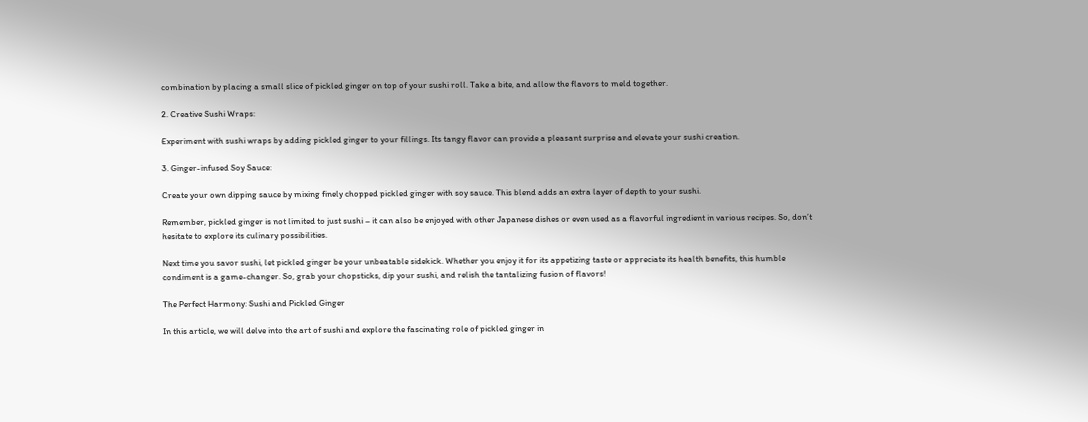combination by placing a small slice of pickled ginger on top of your sushi roll. Take a bite, and allow the flavors to meld together.

2. Creative Sushi Wraps:

Experiment with sushi wraps by adding pickled ginger to your fillings. Its tangy flavor can provide a pleasant surprise and elevate your sushi creation.

3. Ginger-infused Soy Sauce:

Create your own dipping sauce by mixing finely chopped pickled ginger with soy sauce. This blend adds an extra layer of depth to your sushi.

Remember, pickled ginger is not limited to just sushi – it can also be enjoyed with other Japanese dishes or even used as a flavorful ingredient in various recipes. So, don’t hesitate to explore its culinary possibilities.

Next time you savor sushi, let pickled ginger be your unbeatable sidekick. Whether you enjoy it for its appetizing taste or appreciate its health benefits, this humble condiment is a game-changer. So, grab your chopsticks, dip your sushi, and relish the tantalizing fusion of flavors!

The Perfect Harmony: Sushi and Pickled Ginger

In this article, we will delve into the art of sushi and explore the fascinating role of pickled ginger in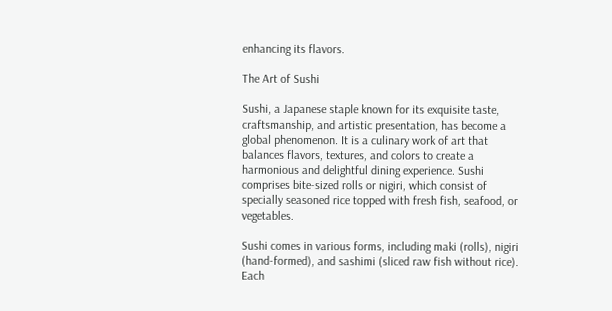enhancing its flavors.

The Art of Sushi

Sushi, a Japanese staple known for its exquisite taste, craftsmanship, and artistic presentation, has become a global phenomenon. It is a culinary work of art that balances flavors, textures, and colors to create a harmonious and delightful dining experience. Sushi comprises bite-sized rolls or nigiri, which consist of specially seasoned rice topped with fresh fish, seafood, or vegetables.

Sushi comes in various forms, including maki (rolls), nigiri (hand-formed), and sashimi (sliced raw fish without rice). Each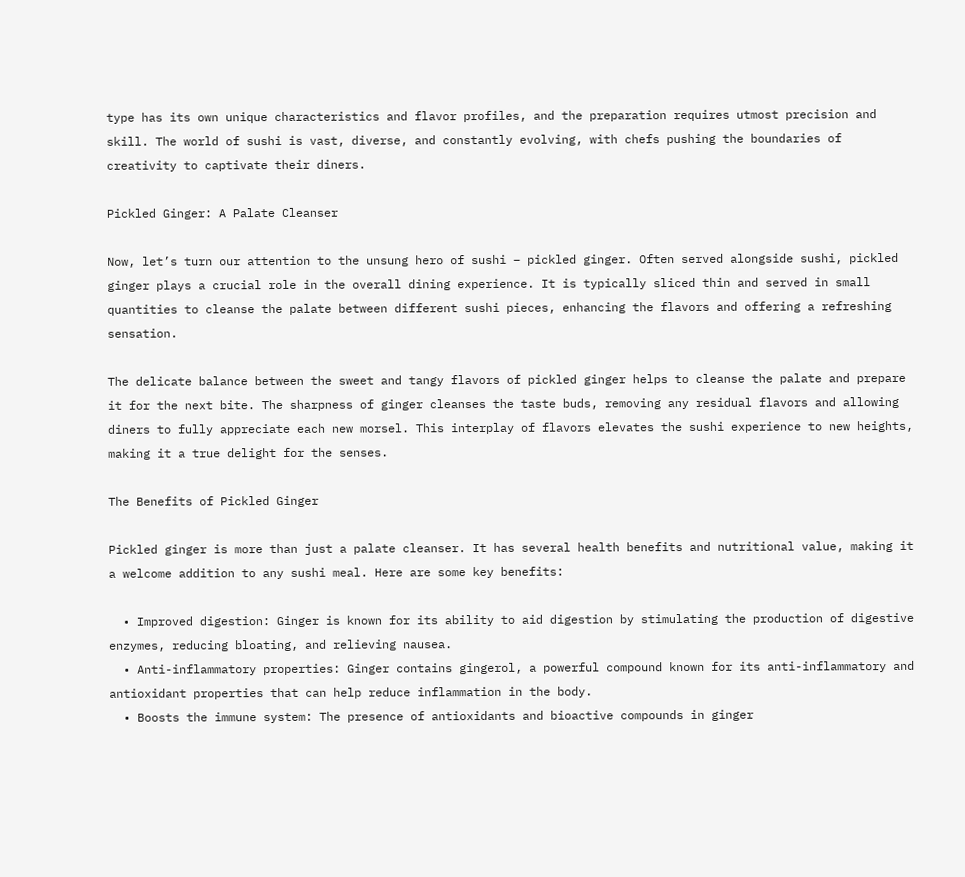type has its own unique characteristics and flavor profiles, and the preparation requires utmost precision and skill. The world of sushi is vast, diverse, and constantly evolving, with chefs pushing the boundaries of creativity to captivate their diners.

Pickled Ginger: A Palate Cleanser

Now, let’s turn our attention to the unsung hero of sushi – pickled ginger. Often served alongside sushi, pickled ginger plays a crucial role in the overall dining experience. It is typically sliced thin and served in small quantities to cleanse the palate between different sushi pieces, enhancing the flavors and offering a refreshing sensation.

The delicate balance between the sweet and tangy flavors of pickled ginger helps to cleanse the palate and prepare it for the next bite. The sharpness of ginger cleanses the taste buds, removing any residual flavors and allowing diners to fully appreciate each new morsel. This interplay of flavors elevates the sushi experience to new heights, making it a true delight for the senses.

The Benefits of Pickled Ginger

Pickled ginger is more than just a palate cleanser. It has several health benefits and nutritional value, making it a welcome addition to any sushi meal. Here are some key benefits:

  • Improved digestion: Ginger is known for its ability to aid digestion by stimulating the production of digestive enzymes, reducing bloating, and relieving nausea.
  • Anti-inflammatory properties: Ginger contains gingerol, a powerful compound known for its anti-inflammatory and antioxidant properties that can help reduce inflammation in the body.
  • Boosts the immune system: The presence of antioxidants and bioactive compounds in ginger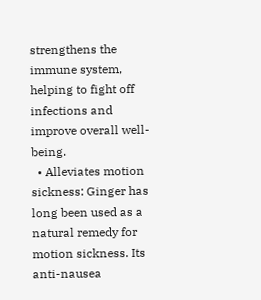strengthens the immune system, helping to fight off infections and improve overall well-being.
  • Alleviates motion sickness: Ginger has long been used as a natural remedy for motion sickness. Its anti-nausea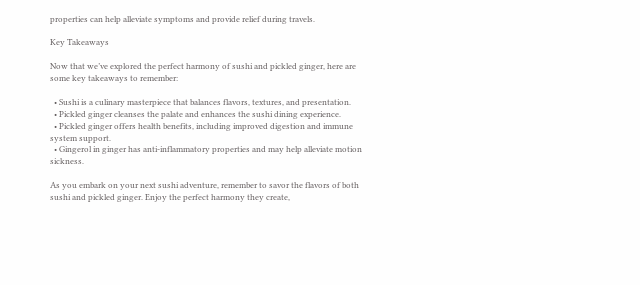properties can help alleviate symptoms and provide relief during travels.

Key Takeaways

Now that we’ve explored the perfect harmony of sushi and pickled ginger, here are some key takeaways to remember:

  • Sushi is a culinary masterpiece that balances flavors, textures, and presentation.
  • Pickled ginger cleanses the palate and enhances the sushi dining experience.
  • Pickled ginger offers health benefits, including improved digestion and immune system support.
  • Gingerol in ginger has anti-inflammatory properties and may help alleviate motion sickness.

As you embark on your next sushi adventure, remember to savor the flavors of both sushi and pickled ginger. Enjoy the perfect harmony they create,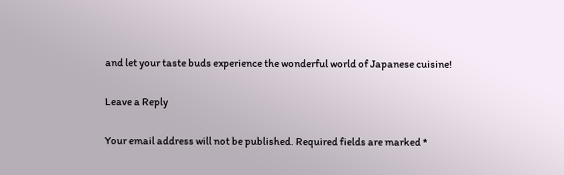and let your taste buds experience the wonderful world of Japanese cuisine!

Leave a Reply

Your email address will not be published. Required fields are marked *